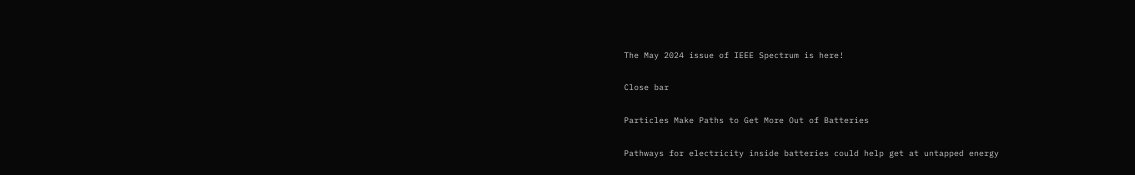The May 2024 issue of IEEE Spectrum is here!

Close bar

Particles Make Paths to Get More Out of Batteries

Pathways for electricity inside batteries could help get at untapped energy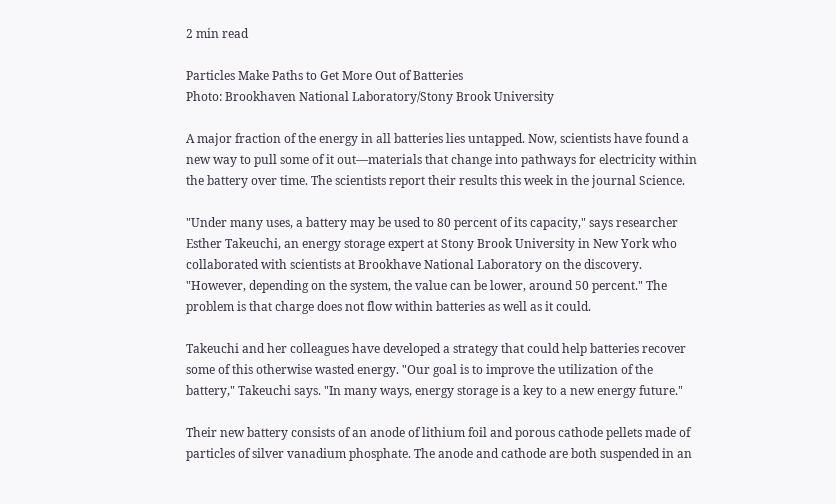2 min read

Particles Make Paths to Get More Out of Batteries
Photo: Brookhaven National Laboratory/Stony Brook University

A major fraction of the energy in all batteries lies untapped. Now, scientists have found a new way to pull some of it out—materials that change into pathways for electricity within the battery over time. The scientists report their results this week in the journal Science.

"Under many uses, a battery may be used to 80 percent of its capacity," says researcher Esther Takeuchi, an energy storage expert at Stony Brook University in New York who collaborated with scientists at Brookhave National Laboratory on the discovery.  "However, depending on the system, the value can be lower, around 50 percent." The problem is that charge does not flow within batteries as well as it could.

Takeuchi and her colleagues have developed a strategy that could help batteries recover some of this otherwise wasted energy. "Our goal is to improve the utilization of the battery," Takeuchi says. "In many ways, energy storage is a key to a new energy future."

Their new battery consists of an anode of lithium foil and porous cathode pellets made of particles of silver vanadium phosphate. The anode and cathode are both suspended in an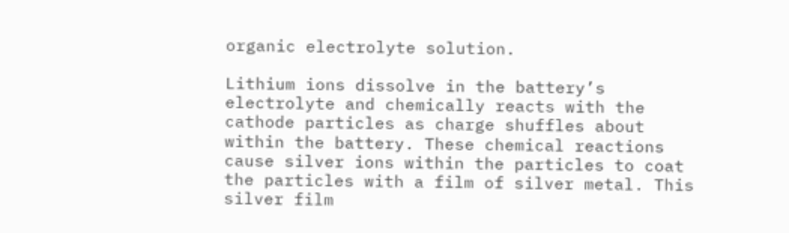organic electrolyte solution.

Lithium ions dissolve in the battery’s electrolyte and chemically reacts with the cathode particles as charge shuffles about within the battery. These chemical reactions cause silver ions within the particles to coat the particles with a film of silver metal. This silver film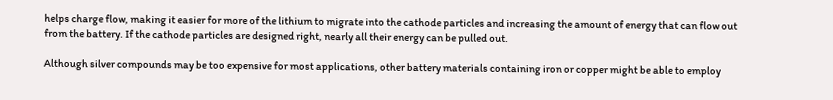helps charge flow, making it easier for more of the lithium to migrate into the cathode particles and increasing the amount of energy that can flow out from the battery. If the cathode particles are designed right, nearly all their energy can be pulled out.

Although silver compounds may be too expensive for most applications, other battery materials containing iron or copper might be able to employ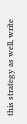this strategy as well, write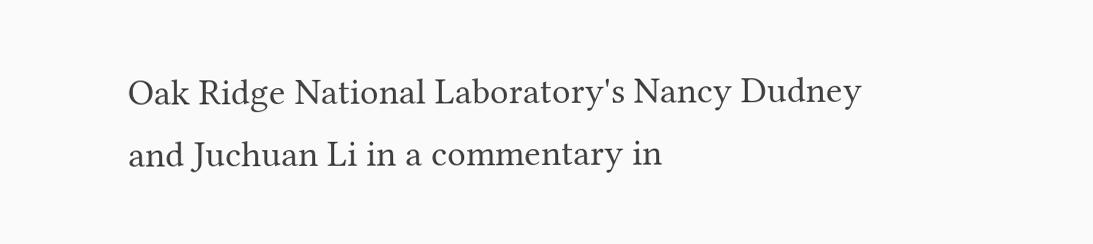Oak Ridge National Laboratory's Nancy Dudney and Juchuan Li in a commentary in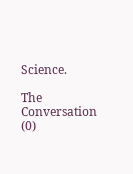Science.

The Conversation (0)